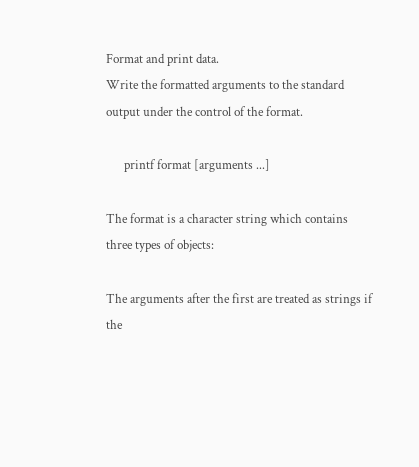Format and print data.
Write the formatted arguments to the standard output under the control of the format.

      printf format [arguments ...]

The format is a character string which contains three types of objects:

The arguments after the first are treated as strings if the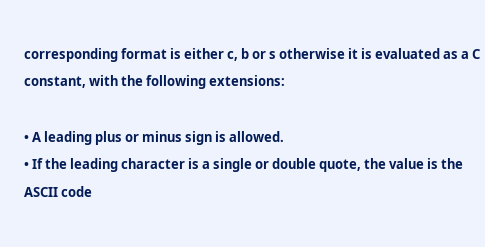corresponding format is either c, b or s otherwise it is evaluated as a C constant, with the following extensions:

• A leading plus or minus sign is allowed.
• If the leading character is a single or double quote, the value is the ASCII code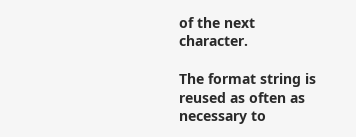of the next character.

The format string is reused as often as necessary to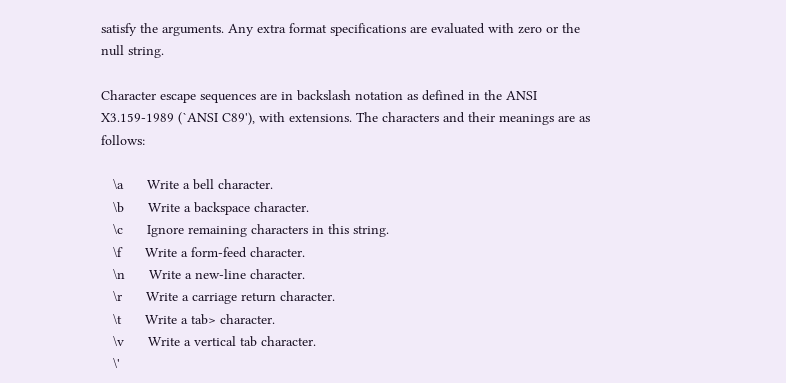satisfy the arguments. Any extra format specifications are evaluated with zero or the null string.

Character escape sequences are in backslash notation as defined in the ANSI X3.159-1989 (`ANSI C89'), with extensions. The characters and their meanings are as follows:

   \a      Write a bell character.
   \b      Write a backspace character.
   \c      Ignore remaining characters in this string.
   \f      Write a form-feed character.
   \n      Write a new-line character.
   \r      Write a carriage return character.
   \t      Write a tab> character.
   \v      Write a vertical tab character.
   \'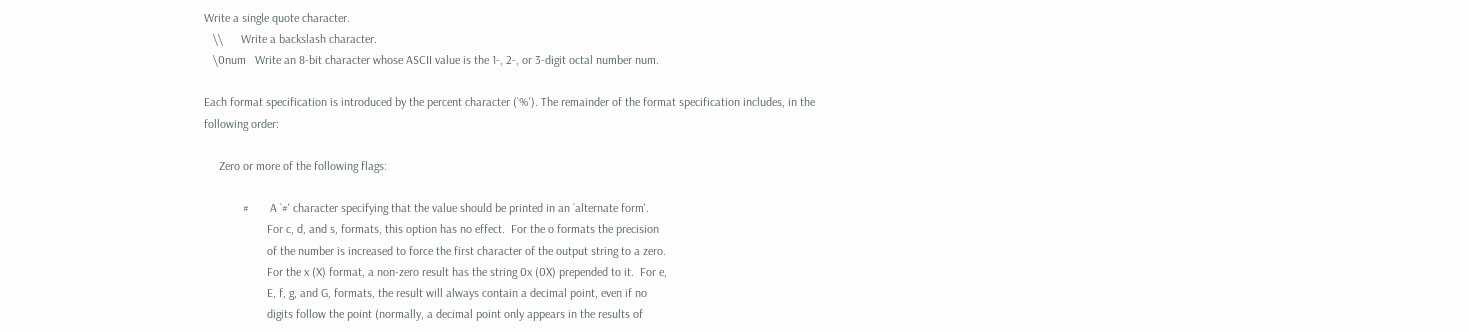Write a single quote character.
   \\      Write a backslash character.
   \0num   Write an 8-bit character whose ASCII value is the 1-, 2-, or 3-digit octal number num.

Each format specification is introduced by the percent character (`%'). The remainder of the format specification includes, in the following order:

     Zero or more of the following flags:

             #       A `#' character specifying that the value should be printed in an `alternate form'.
                     For c, d, and s, formats, this option has no effect.  For the o formats the precision
                     of the number is increased to force the first character of the output string to a zero.
                     For the x (X) format, a non-zero result has the string 0x (0X) prepended to it.  For e,
                     E, f, g, and G, formats, the result will always contain a decimal point, even if no
                     digits follow the point (normally, a decimal point only appears in the results of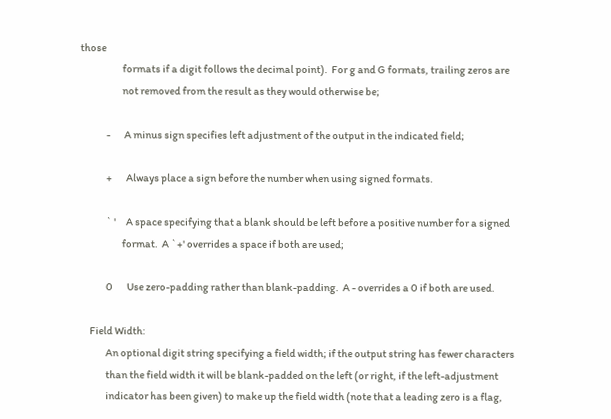those
                     formats if a digit follows the decimal point).  For g and G formats, trailing zeros are
                     not removed from the result as they would otherwise be;

             -       A minus sign specifies left adjustment of the output in the indicated field;

             +       Always place a sign before the number when using signed formats.

             ` '     A space specifying that a blank should be left before a positive number for a signed
                     format.  A `+' overrides a space if both are used;

             0       Use zero-padding rather than blank-padding.  A - overrides a 0 if both are used.

     Field Width:
             An optional digit string specifying a field width; if the output string has fewer characters
             than the field width it will be blank-padded on the left (or right, if the left-adjustment
             indicator has been given) to make up the field width (note that a leading zero is a flag,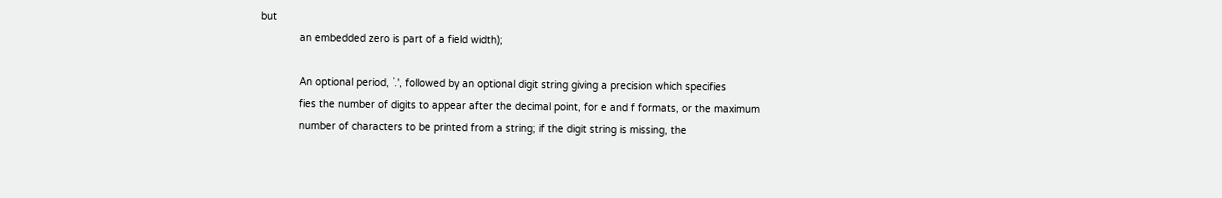but
             an embedded zero is part of a field width);

             An optional period, `.', followed by an optional digit string giving a precision which specifies
             fies the number of digits to appear after the decimal point, for e and f formats, or the maximum
             number of characters to be printed from a string; if the digit string is missing, the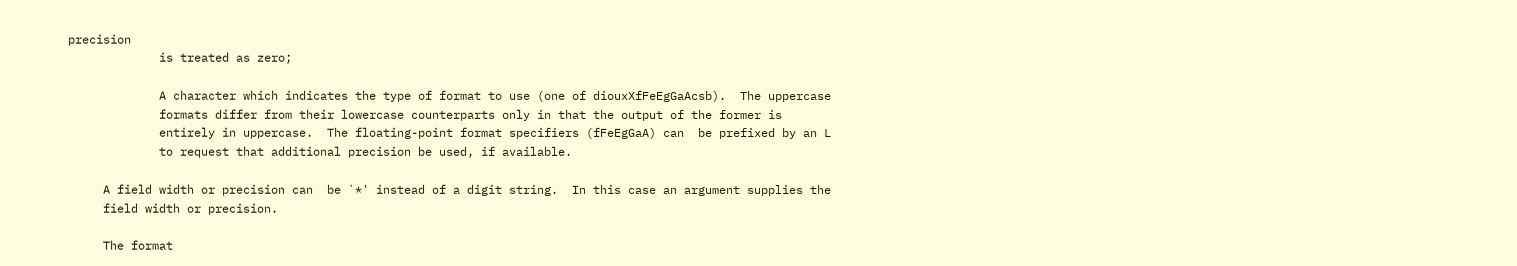precision
             is treated as zero;

             A character which indicates the type of format to use (one of diouxXfFeEgGaAcsb).  The uppercase
             formats differ from their lowercase counterparts only in that the output of the former is
             entirely in uppercase.  The floating-point format specifiers (fFeEgGaA) can  be prefixed by an L
             to request that additional precision be used, if available.

     A field width or precision can  be `*' instead of a digit string.  In this case an argument supplies the
     field width or precision.

     The format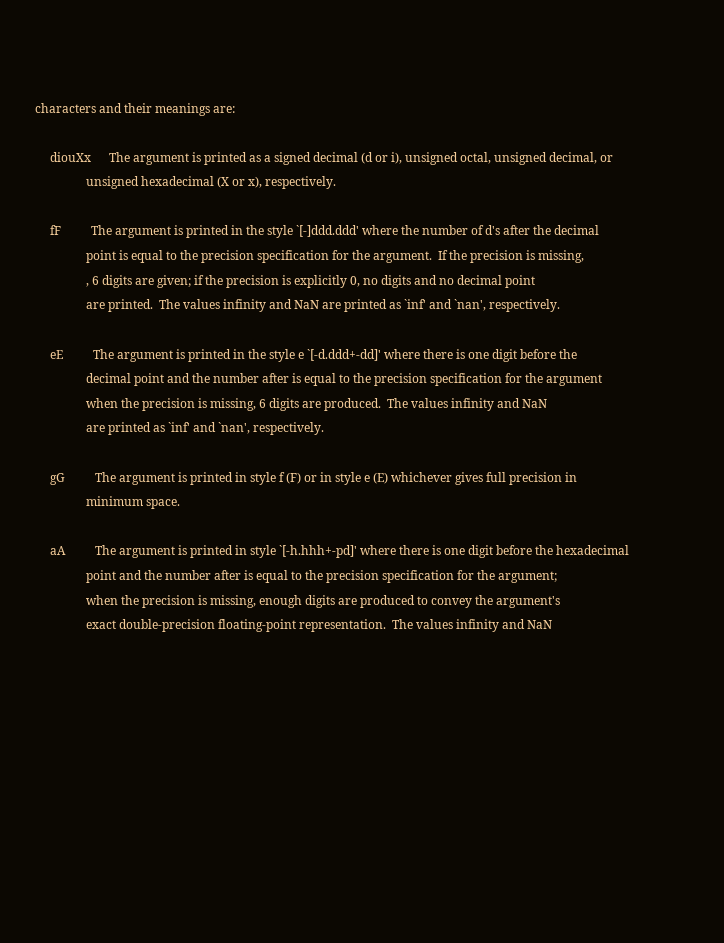characters and their meanings are:

     diouXx      The argument is printed as a signed decimal (d or i), unsigned octal, unsigned decimal, or
                 unsigned hexadecimal (X or x), respectively.

     fF          The argument is printed in the style `[-]ddd.ddd' where the number of d's after the decimal
                 point is equal to the precision specification for the argument.  If the precision is missing,
                 , 6 digits are given; if the precision is explicitly 0, no digits and no decimal point
                 are printed.  The values infinity and NaN are printed as `inf' and `nan', respectively.

     eE          The argument is printed in the style e `[-d.ddd+-dd]' where there is one digit before the
                 decimal point and the number after is equal to the precision specification for the argument
                 when the precision is missing, 6 digits are produced.  The values infinity and NaN
                 are printed as `inf' and `nan', respectively.

     gG          The argument is printed in style f (F) or in style e (E) whichever gives full precision in
                 minimum space.

     aA          The argument is printed in style `[-h.hhh+-pd]' where there is one digit before the hexadecimal
                 point and the number after is equal to the precision specification for the argument;
                 when the precision is missing, enough digits are produced to convey the argument's
                 exact double-precision floating-point representation.  The values infinity and NaN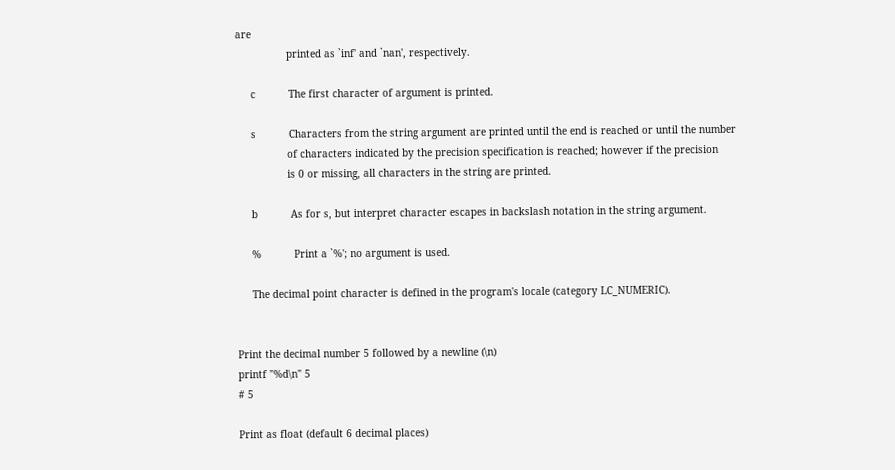are
                 printed as `inf' and `nan', respectively.

     c           The first character of argument is printed.

     s           Characters from the string argument are printed until the end is reached or until the number
                 of characters indicated by the precision specification is reached; however if the precision
                 is 0 or missing, all characters in the string are printed.

     b           As for s, but interpret character escapes in backslash notation in the string argument.

     %           Print a `%'; no argument is used.

     The decimal point character is defined in the program's locale (category LC_NUMERIC).


Print the decimal number 5 followed by a newline (\n)
printf "%d\n" 5
# 5

Print as float (default 6 decimal places)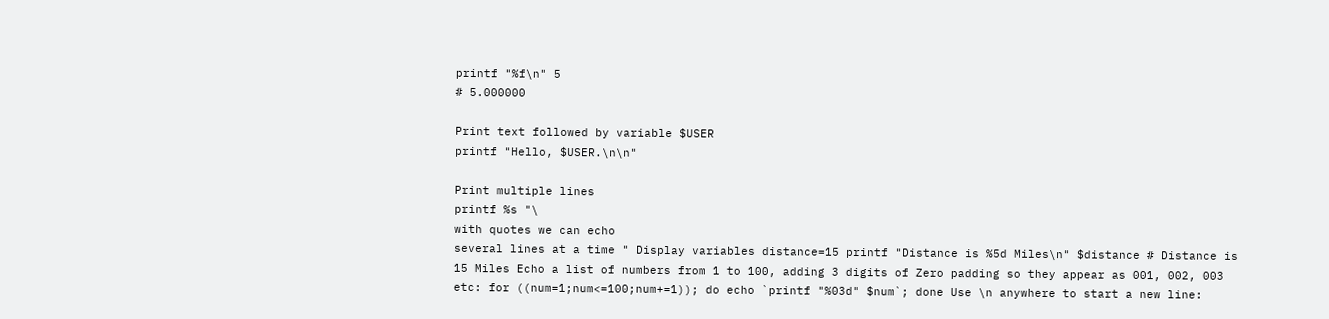printf "%f\n" 5
# 5.000000

Print text followed by variable $USER
printf "Hello, $USER.\n\n"

Print multiple lines
printf %s "\
with quotes we can echo
several lines at a time " Display variables distance=15 printf "Distance is %5d Miles\n" $distance # Distance is 15 Miles Echo a list of numbers from 1 to 100, adding 3 digits of Zero padding so they appear as 001, 002, 003 etc: for ((num=1;num<=100;num+=1)); do echo `printf "%03d" $num`; done Use \n anywhere to start a new line: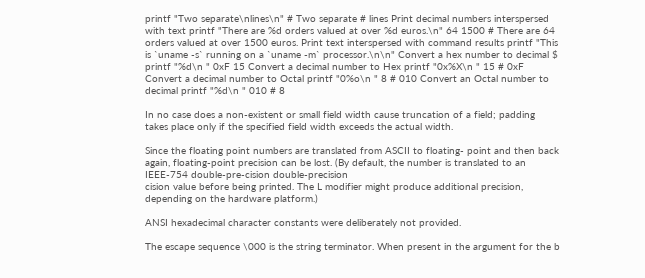printf "Two separate\nlines\n" # Two separate # lines Print decimal numbers interspersed with text printf "There are %d orders valued at over %d euros.\n" 64 1500 # There are 64 orders valued at over 1500 euros. Print text interspersed with command results printf "This is `uname -s` running on a `uname -m` processor.\n\n" Convert a hex number to decimal $ printf "%d\n " 0xF 15 Convert a decimal number to Hex printf "0x%X\n " 15 # 0xF Convert a decimal number to Octal printf "0%o\n " 8 # 010 Convert an Octal number to decimal printf "%d\n " 010 # 8

In no case does a non-existent or small field width cause truncation of a field; padding takes place only if the specified field width exceeds the actual width.

Since the floating point numbers are translated from ASCII to floating- point and then back again, floating-point precision can be lost. (By default, the number is translated to an IEEE-754 double-pre-cision double-precision
cision value before being printed. The L modifier might produce additional precision, depending on the hardware platform.)

ANSI hexadecimal character constants were deliberately not provided.

The escape sequence \000 is the string terminator. When present in the argument for the b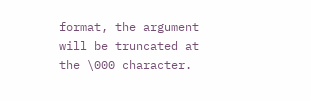format, the argument will be truncated at the \000 character.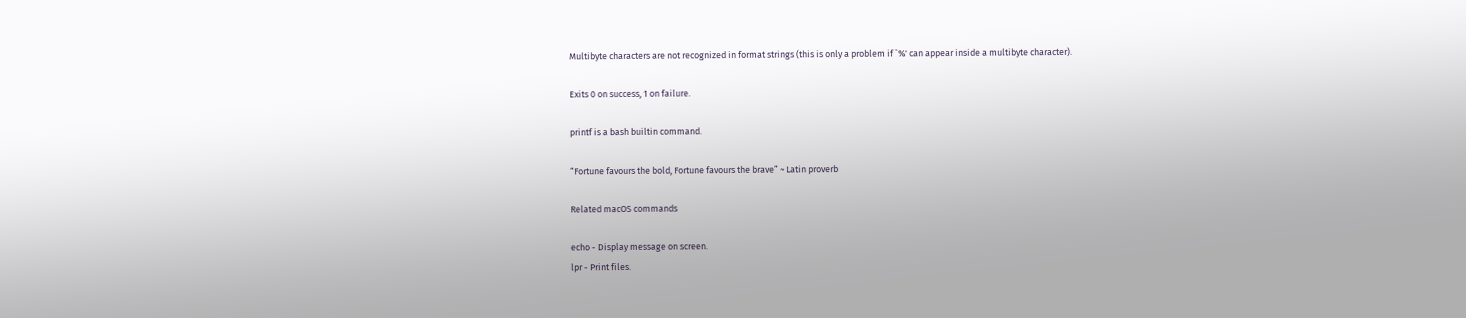Multibyte characters are not recognized in format strings (this is only a problem if `%' can appear inside a multibyte character).

Exits 0 on success, 1 on failure.

printf is a bash builtin command.

“Fortune favours the bold, Fortune favours the brave” ~ Latin proverb

Related macOS commands

echo - Display message on screen.
lpr - Print files.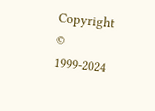Copyright © 1999-2024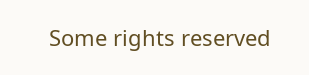Some rights reserved